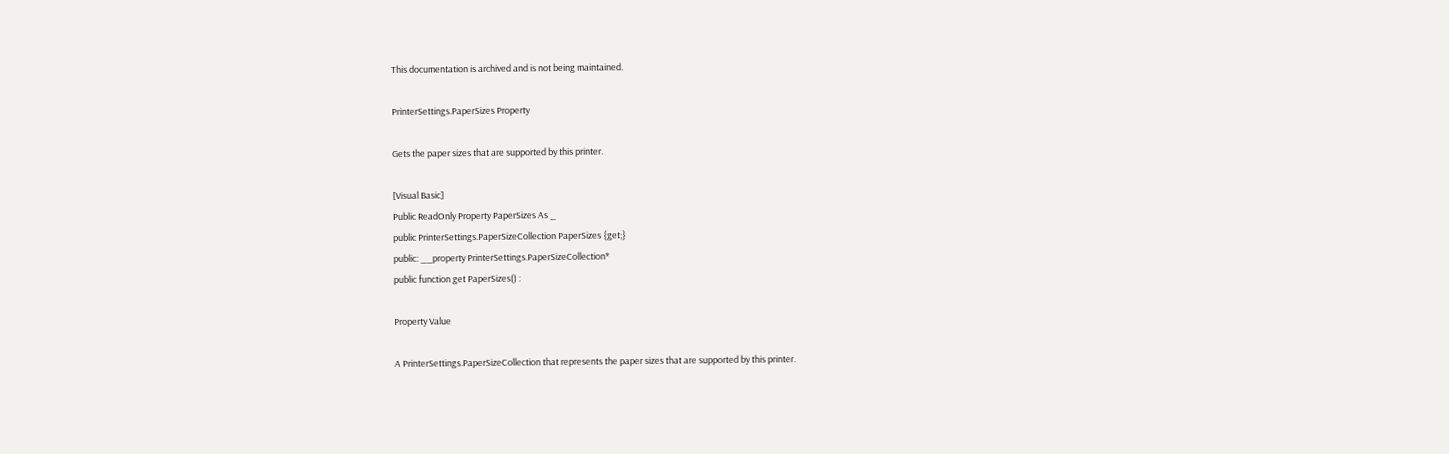This documentation is archived and is not being maintained.

PrinterSettings.PaperSizes Property

Gets the paper sizes that are supported by this printer.

[Visual Basic]
Public ReadOnly Property PaperSizes As _
public PrinterSettings.PaperSizeCollection PaperSizes {get;}
public: __property PrinterSettings.PaperSizeCollection*
public function get PaperSizes() :

Property Value

A PrinterSettings.PaperSizeCollection that represents the paper sizes that are supported by this printer.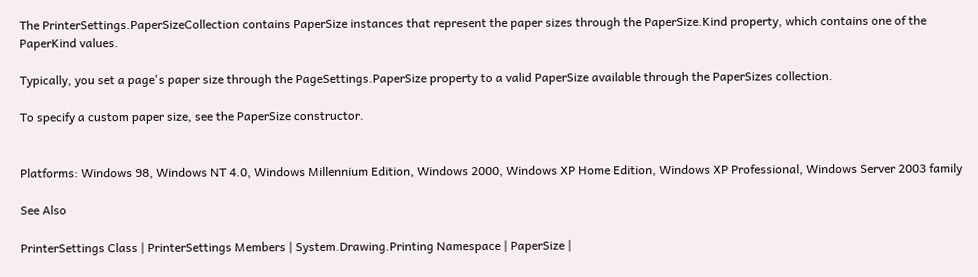The PrinterSettings.PaperSizeCollection contains PaperSize instances that represent the paper sizes through the PaperSize.Kind property, which contains one of the PaperKind values.

Typically, you set a page's paper size through the PageSettings.PaperSize property to a valid PaperSize available through the PaperSizes collection.

To specify a custom paper size, see the PaperSize constructor.


Platforms: Windows 98, Windows NT 4.0, Windows Millennium Edition, Windows 2000, Windows XP Home Edition, Windows XP Professional, Windows Server 2003 family

See Also

PrinterSettings Class | PrinterSettings Members | System.Drawing.Printing Namespace | PaperSize |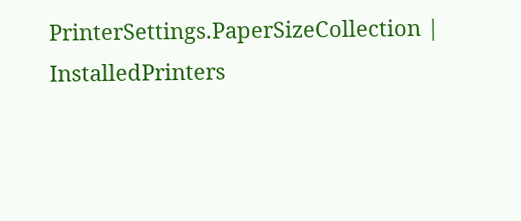PrinterSettings.PaperSizeCollection | InstalledPrinters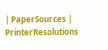| PaperSources | PrinterResolutions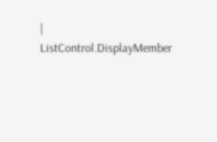| ListControl.DisplayMember